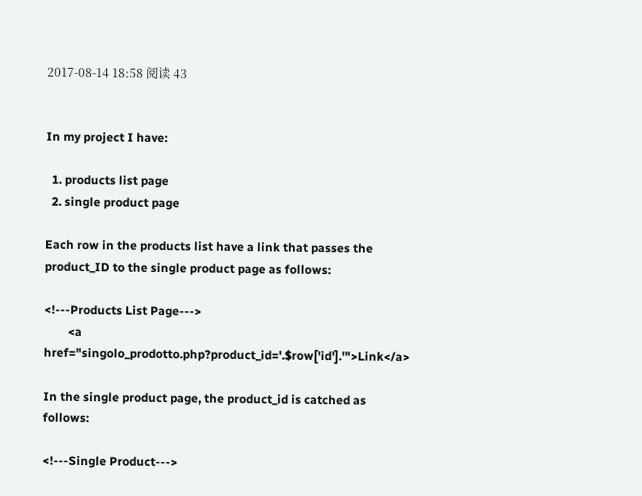2017-08-14 18:58 阅读 43


In my project I have:

  1. products list page
  2. single product page

Each row in the products list have a link that passes the product_ID to the single product page as follows:

<!---Products List Page--->
        <a href="singolo_prodotto.php?product_id='.$row['id'].'">Link</a>

In the single product page, the product_id is catched as follows:

<!---Single Product--->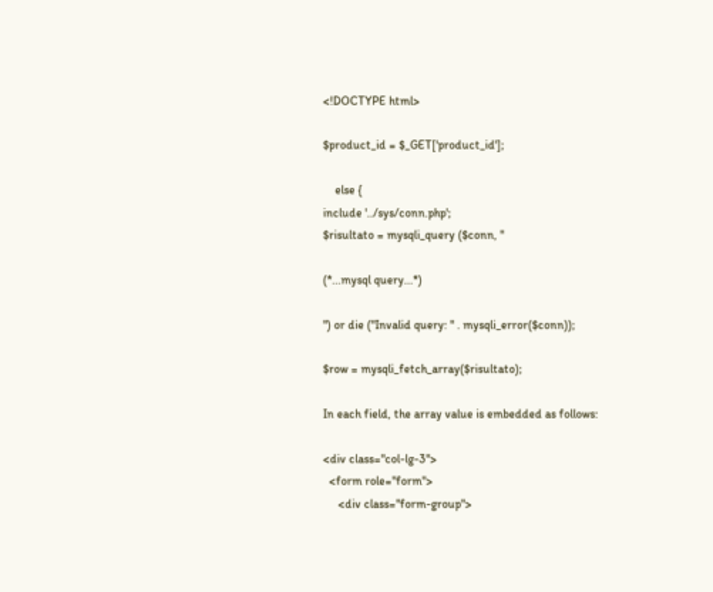<!DOCTYPE html>

$product_id = $_GET['product_id'];

    else {
include '../sys/conn.php';
$risultato = mysqli_query ($conn, "

(*...mysql query...*)

") or die ("Invalid query: " . mysqli_error($conn));

$row = mysqli_fetch_array($risultato);

In each field, the array value is embedded as follows:

<div class="col-lg-3">
  <form role="form">
     <div class="form-group">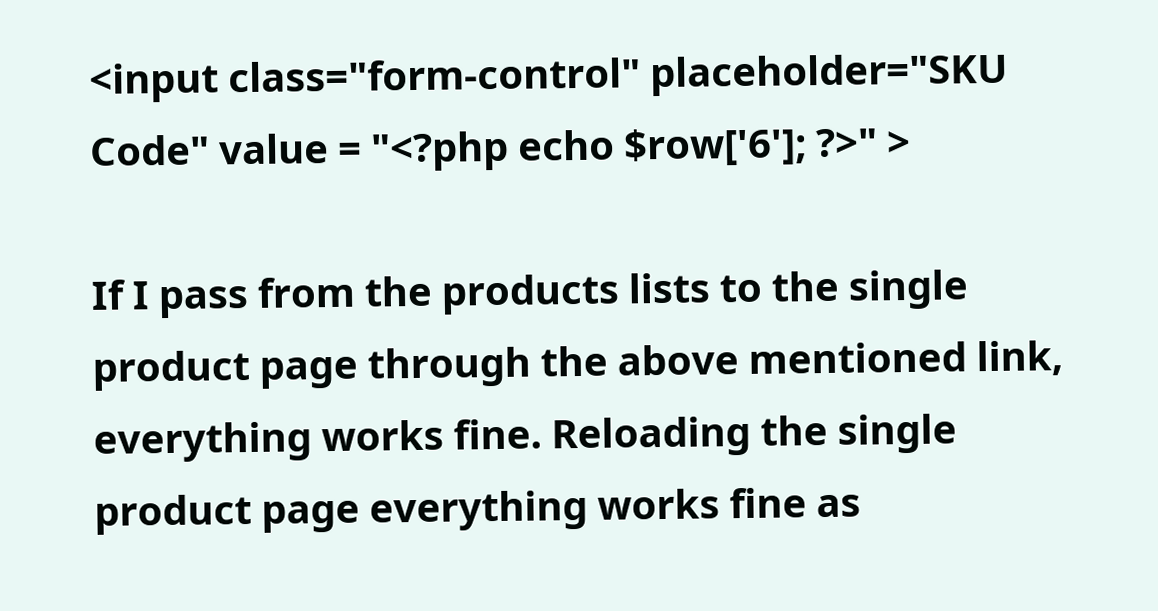<input class="form-control" placeholder="SKU Code" value = "<?php echo $row['6']; ?>" >

If I pass from the products lists to the single product page through the above mentioned link, everything works fine. Reloading the single product page everything works fine as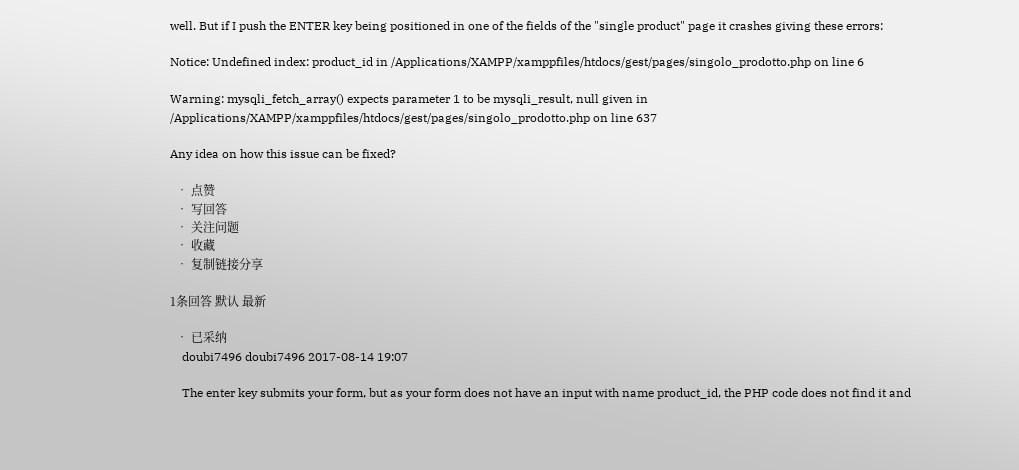well. But if I push the ENTER key being positioned in one of the fields of the "single product" page it crashes giving these errors:

Notice: Undefined index: product_id in /Applications/XAMPP/xamppfiles/htdocs/gest/pages/singolo_prodotto.php on line 6

Warning: mysqli_fetch_array() expects parameter 1 to be mysqli_result, null given in /Applications/XAMPP/xamppfiles/htdocs/gest/pages/singolo_prodotto.php on line 637

Any idea on how this issue can be fixed?

  • 点赞
  • 写回答
  • 关注问题
  • 收藏
  • 复制链接分享

1条回答 默认 最新

  • 已采纳
    doubi7496 doubi7496 2017-08-14 19:07

    The enter key submits your form, but as your form does not have an input with name product_id, the PHP code does not find it and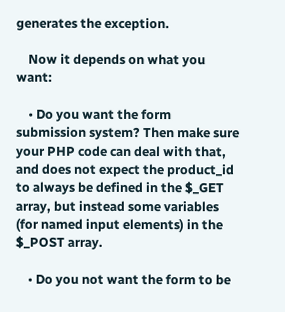generates the exception.

    Now it depends on what you want:

    • Do you want the form submission system? Then make sure your PHP code can deal with that, and does not expect the product_id to always be defined in the $_GET array, but instead some variables (for named input elements) in the $_POST array.

    • Do you not want the form to be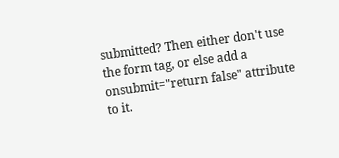submitted? Then either don't use the form tag, or else add a onsubmit="return false" attribute to it.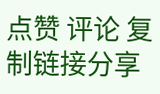点赞 评论 复制链接分享